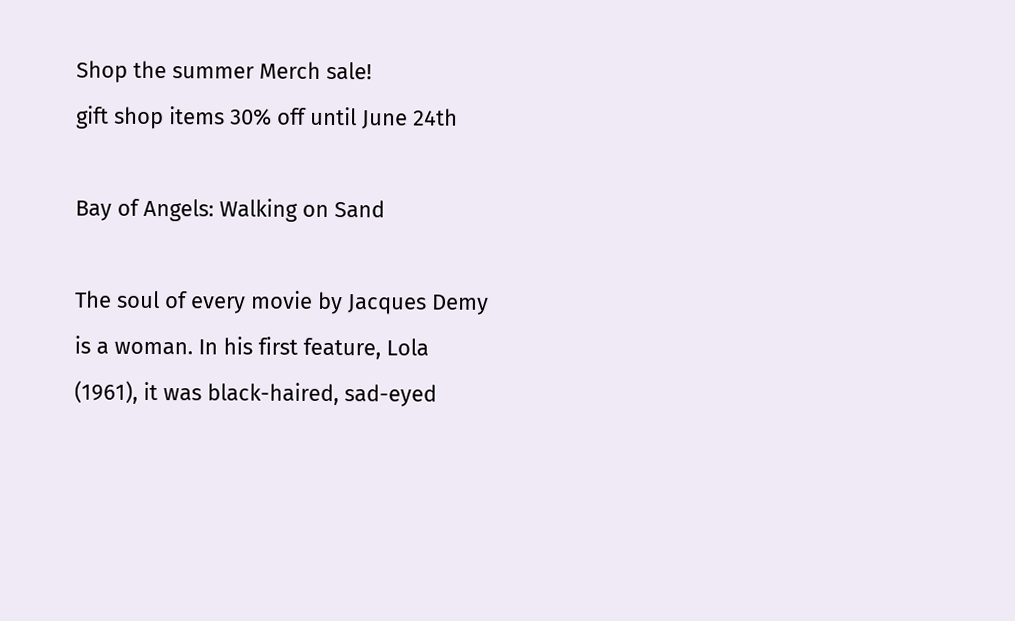Shop the summer Merch sale!
gift shop items 30% off until June 24th

Bay of Angels: Walking on Sand

The soul of every movie by Jacques Demy is a woman. In his first feature, Lola (1961), it was black-haired, sad-eyed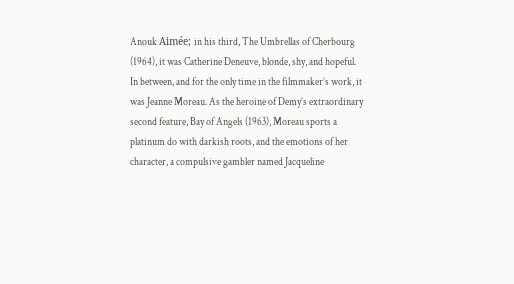Anouk Aimée; in his third, The Umbrellas of Cherbourg (1964), it was Catherine Deneuve, blonde, shy, and hopeful. In between, and for the only time in the filmmaker’s work, it was Jeanne Moreau. As the heroine of Demy’s extraordinary second feature, Bay of Angels (1963), Moreau sports a platinum do with darkish roots, and the emotions of her character, a compulsive gambler named Jacqueline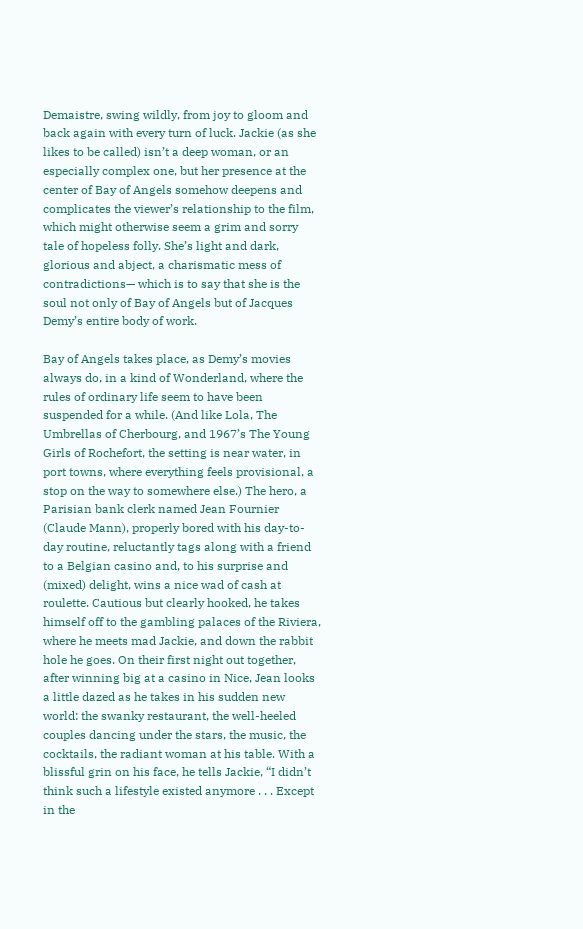Demaistre, swing wildly, from joy to gloom and back again with every turn of luck. Jackie (as she likes to be called) isn’t a deep woman, or an especially complex one, but her presence at the center of Bay of Angels somehow deepens and complicates the viewer’s relationship to the film, which might otherwise seem a grim and sorry tale of hopeless folly. She’s light and dark, glorious and abject, a charismatic mess of contradictions— which is to say that she is the soul not only of Bay of Angels but of Jacques Demy’s entire body of work.

Bay of Angels takes place, as Demy’s movies always do, in a kind of Wonderland, where the rules of ordinary life seem to have been suspended for a while. (And like Lola, The Umbrellas of Cherbourg, and 1967’s The Young Girls of Rochefort, the setting is near water, in port towns, where everything feels provisional, a stop on the way to somewhere else.) The hero, a Parisian bank clerk named Jean Fournier (Claude Mann), properly bored with his day-to-day routine, reluctantly tags along with a friend to a Belgian casino and, to his surprise and (mixed) delight, wins a nice wad of cash at roulette. Cautious but clearly hooked, he takes himself off to the gambling palaces of the Riviera, where he meets mad Jackie, and down the rabbit hole he goes. On their first night out together, after winning big at a casino in Nice, Jean looks a little dazed as he takes in his sudden new world: the swanky restaurant, the well-heeled couples dancing under the stars, the music, the cocktails, the radiant woman at his table. With a blissful grin on his face, he tells Jackie, “I didn’t think such a lifestyle existed anymore . . . Except in the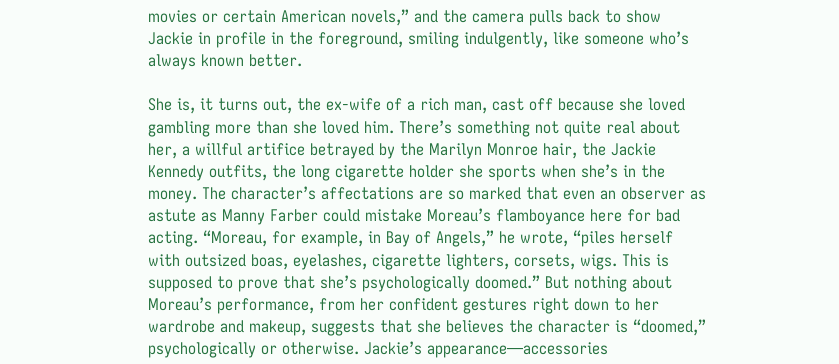movies or certain American novels,” and the camera pulls back to show Jackie in profile in the foreground, smiling indulgently, like someone who’s always known better.

She is, it turns out, the ex-wife of a rich man, cast off because she loved gambling more than she loved him. There’s something not quite real about her, a willful artifice betrayed by the Marilyn Monroe hair, the Jackie Kennedy outfits, the long cigarette holder she sports when she’s in the money. The character’s affectations are so marked that even an observer as astute as Manny Farber could mistake Moreau’s flamboyance here for bad acting. “Moreau, for example, in Bay of Angels,” he wrote, “piles herself with outsized boas, eyelashes, cigarette lighters, corsets, wigs. This is supposed to prove that she’s psychologically doomed.” But nothing about Moreau’s performance, from her confident gestures right down to her wardrobe and makeup, suggests that she believes the character is “doomed,” psychologically or otherwise. Jackie’s appearance—accessories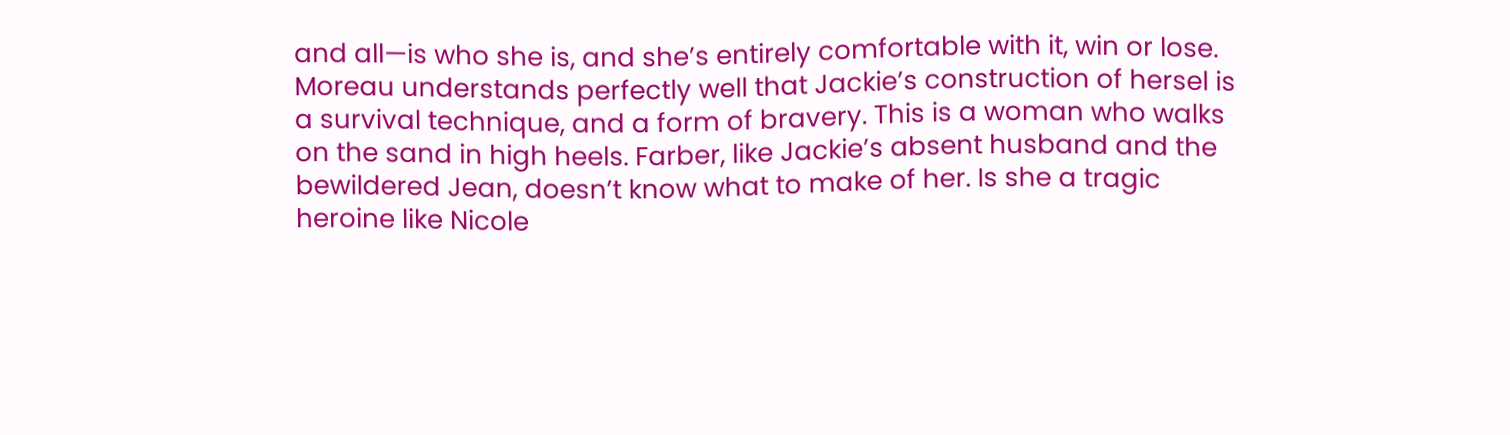and all—is who she is, and she’s entirely comfortable with it, win or lose. Moreau understands perfectly well that Jackie’s construction of hersel is a survival technique, and a form of bravery. This is a woman who walks on the sand in high heels. Farber, like Jackie’s absent husband and the bewildered Jean, doesn’t know what to make of her. Is she a tragic heroine like Nicole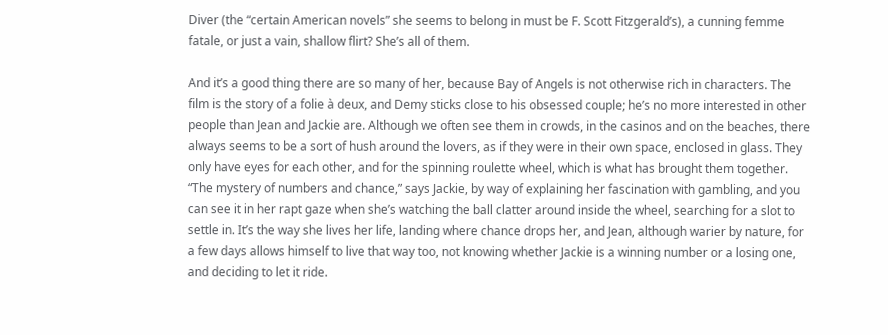Diver (the “certain American novels” she seems to belong in must be F. Scott Fitzgerald’s), a cunning femme fatale, or just a vain, shallow flirt? She’s all of them.

And it’s a good thing there are so many of her, because Bay of Angels is not otherwise rich in characters. The film is the story of a folie à deux, and Demy sticks close to his obsessed couple; he’s no more interested in other people than Jean and Jackie are. Although we often see them in crowds, in the casinos and on the beaches, there always seems to be a sort of hush around the lovers, as if they were in their own space, enclosed in glass. They only have eyes for each other, and for the spinning roulette wheel, which is what has brought them together. “The mystery of numbers and chance,” says Jackie, by way of explaining her fascination with gambling, and you can see it in her rapt gaze when she’s watching the ball clatter around inside the wheel, searching for a slot to settle in. It’s the way she lives her life, landing where chance drops her, and Jean, although warier by nature, for a few days allows himself to live that way too, not knowing whether Jackie is a winning number or a losing one, and deciding to let it ride.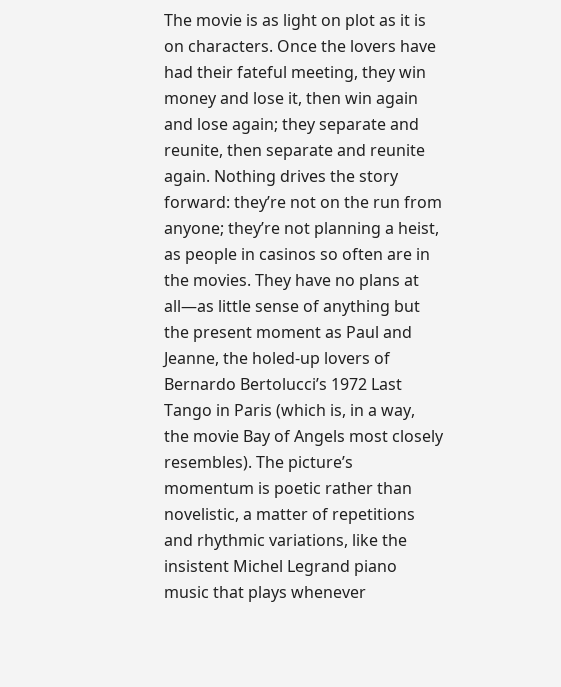The movie is as light on plot as it is on characters. Once the lovers have had their fateful meeting, they win money and lose it, then win again and lose again; they separate and reunite, then separate and reunite again. Nothing drives the story forward: they’re not on the run from anyone; they’re not planning a heist, as people in casinos so often are in the movies. They have no plans at all—as little sense of anything but the present moment as Paul and Jeanne, the holed-up lovers of Bernardo Bertolucci’s 1972 Last Tango in Paris (which is, in a way, the movie Bay of Angels most closely resembles). The picture’s momentum is poetic rather than novelistic, a matter of repetitions and rhythmic variations, like the insistent Michel Legrand piano music that plays whenever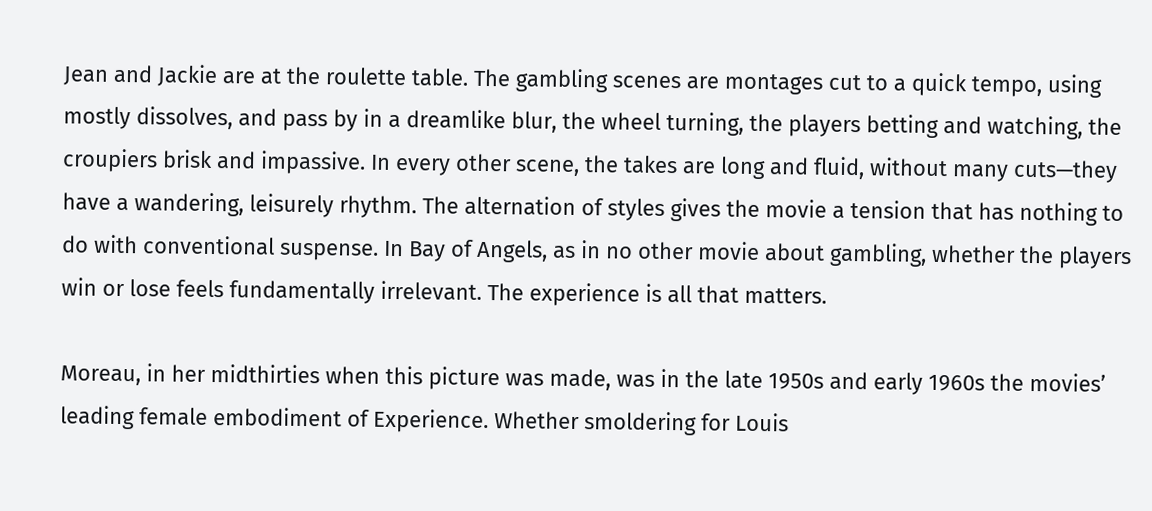Jean and Jackie are at the roulette table. The gambling scenes are montages cut to a quick tempo, using mostly dissolves, and pass by in a dreamlike blur, the wheel turning, the players betting and watching, the croupiers brisk and impassive. In every other scene, the takes are long and fluid, without many cuts—they have a wandering, leisurely rhythm. The alternation of styles gives the movie a tension that has nothing to do with conventional suspense. In Bay of Angels, as in no other movie about gambling, whether the players win or lose feels fundamentally irrelevant. The experience is all that matters.

Moreau, in her midthirties when this picture was made, was in the late 1950s and early 1960s the movies’ leading female embodiment of Experience. Whether smoldering for Louis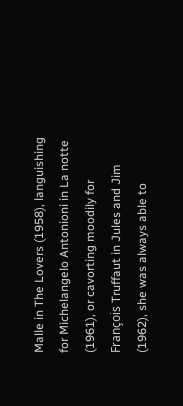Malle in The Lovers (1958), languishing for Michelangelo Antonioni in La notte (1961), or cavorting moodily for François Truffaut in Jules and Jim (1962), she was always able to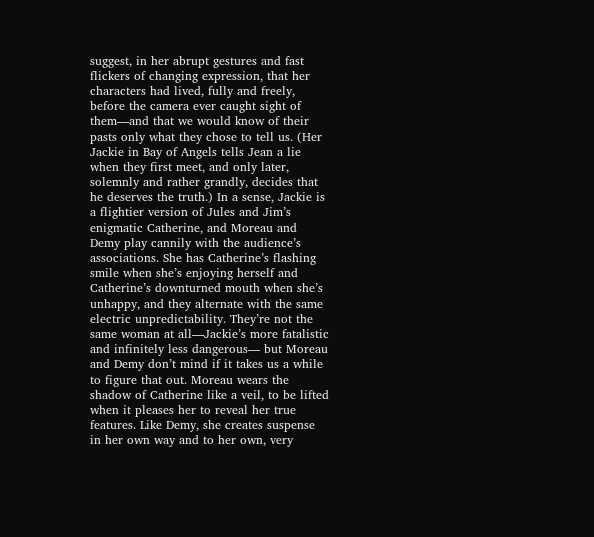suggest, in her abrupt gestures and fast flickers of changing expression, that her characters had lived, fully and freely, before the camera ever caught sight of them—and that we would know of their pasts only what they chose to tell us. (Her Jackie in Bay of Angels tells Jean a lie when they first meet, and only later, solemnly and rather grandly, decides that he deserves the truth.) In a sense, Jackie is a flightier version of Jules and Jim’s enigmatic Catherine, and Moreau and Demy play cannily with the audience’s associations. She has Catherine’s flashing smile when she’s enjoying herself and Catherine’s downturned mouth when she’s unhappy, and they alternate with the same electric unpredictability. They’re not the same woman at all—Jackie’s more fatalistic and infinitely less dangerous— but Moreau and Demy don’t mind if it takes us a while to figure that out. Moreau wears the shadow of Catherine like a veil, to be lifted when it pleases her to reveal her true features. Like Demy, she creates suspense in her own way and to her own, very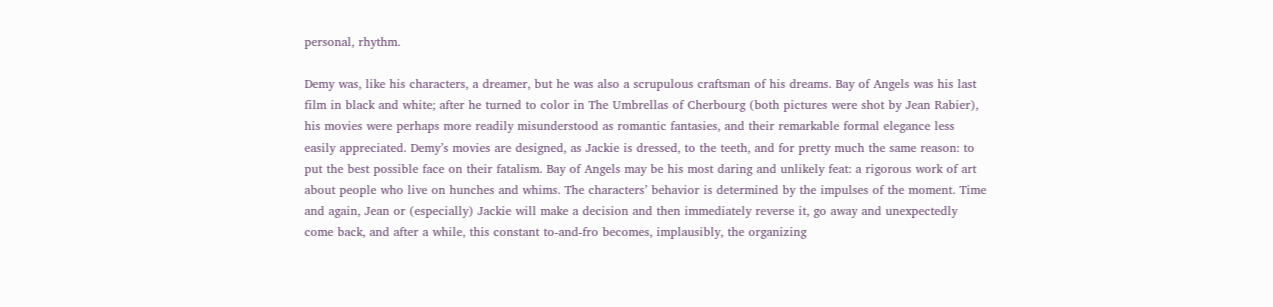personal, rhythm.

Demy was, like his characters, a dreamer, but he was also a scrupulous craftsman of his dreams. Bay of Angels was his last film in black and white; after he turned to color in The Umbrellas of Cherbourg (both pictures were shot by Jean Rabier), his movies were perhaps more readily misunderstood as romantic fantasies, and their remarkable formal elegance less easily appreciated. Demy’s movies are designed, as Jackie is dressed, to the teeth, and for pretty much the same reason: to put the best possible face on their fatalism. Bay of Angels may be his most daring and unlikely feat: a rigorous work of art about people who live on hunches and whims. The characters’ behavior is determined by the impulses of the moment. Time and again, Jean or (especially) Jackie will make a decision and then immediately reverse it, go away and unexpectedly come back, and after a while, this constant to-and-fro becomes, implausibly, the organizing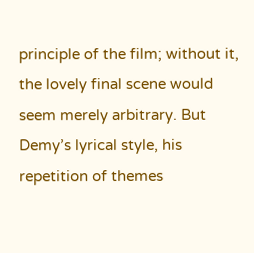principle of the film; without it, the lovely final scene would seem merely arbitrary. But Demy’s lyrical style, his repetition of themes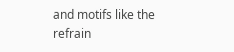and motifs like the refrain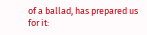of a ballad, has prepared us for it: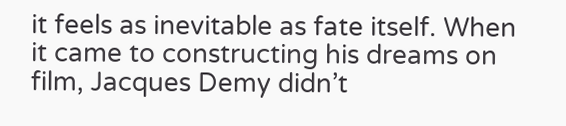it feels as inevitable as fate itself. When it came to constructing his dreams on film, Jacques Demy didn’t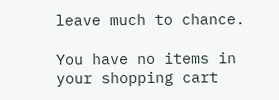leave much to chance.

You have no items in your shopping cart